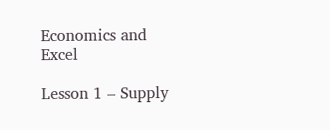Economics and Excel

Lesson 1 – Supply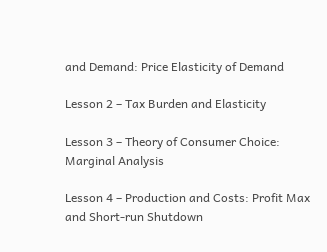and Demand: Price Elasticity of Demand

Lesson 2 – Tax Burden and Elasticity

Lesson 3 – Theory of Consumer Choice: Marginal Analysis

Lesson 4 – Production and Costs: Profit Max and Short-run Shutdown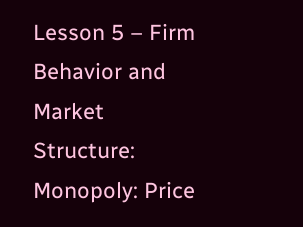Lesson 5 – Firm Behavior and Market Structure: Monopoly: Price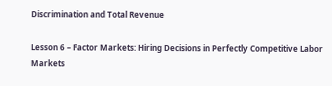Discrimination and Total Revenue

Lesson 6 – Factor Markets: Hiring Decisions in Perfectly Competitive Labor Markets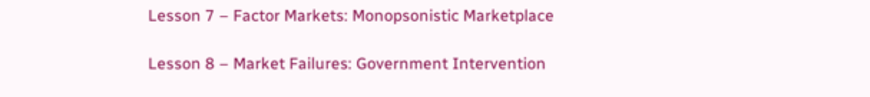Lesson 7 – Factor Markets: Monopsonistic Marketplace

Lesson 8 – Market Failures: Government Intervention